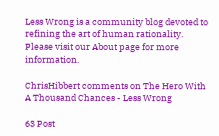Less Wrong is a community blog devoted to refining the art of human rationality. Please visit our About page for more information.

ChrisHibbert comments on The Hero With A Thousand Chances - Less Wrong

63 Post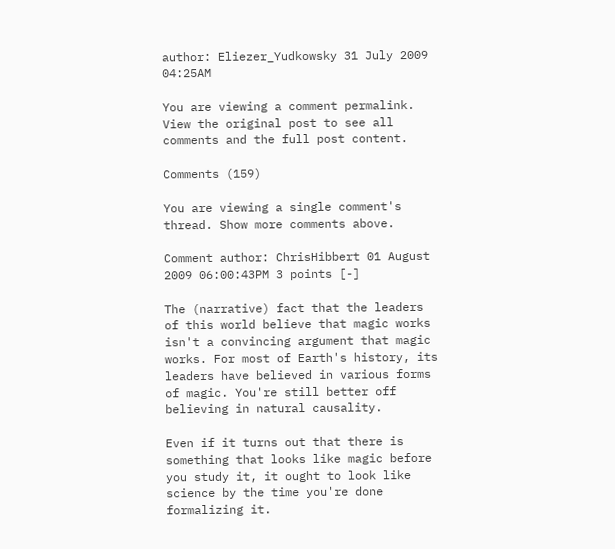author: Eliezer_Yudkowsky 31 July 2009 04:25AM

You are viewing a comment permalink. View the original post to see all comments and the full post content.

Comments (159)

You are viewing a single comment's thread. Show more comments above.

Comment author: ChrisHibbert 01 August 2009 06:00:43PM 3 points [-]

The (narrative) fact that the leaders of this world believe that magic works isn't a convincing argument that magic works. For most of Earth's history, its leaders have believed in various forms of magic. You're still better off believing in natural causality.

Even if it turns out that there is something that looks like magic before you study it, it ought to look like science by the time you're done formalizing it.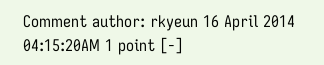Comment author: rkyeun 16 April 2014 04:15:20AM 1 point [-]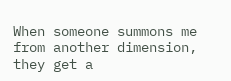When someone summons me from another dimension, they get a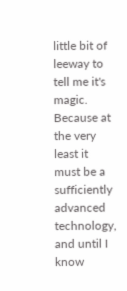little bit of leeway to tell me it's magic. Because at the very least it must be a sufficiently advanced technology, and until I know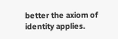better the axiom of identity applies.